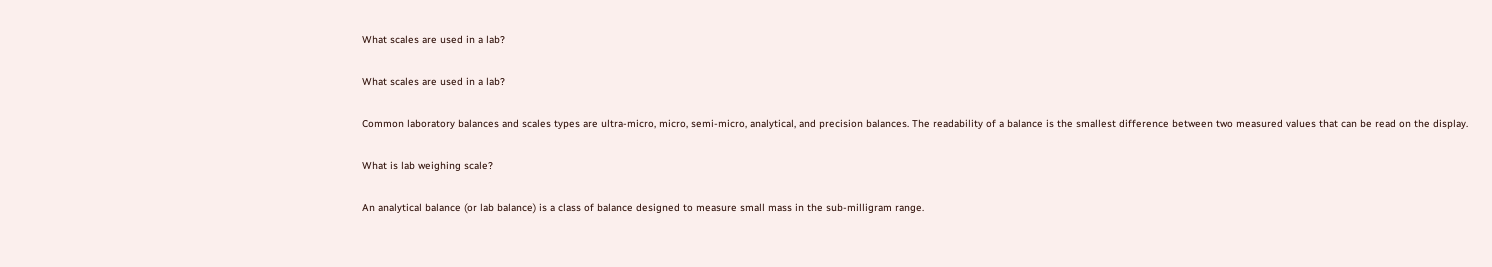What scales are used in a lab?

What scales are used in a lab?

Common laboratory balances and scales types are ultra-micro, micro, semi-micro, analytical, and precision balances. The readability of a balance is the smallest difference between two measured values that can be read on the display.

What is lab weighing scale?

An analytical balance (or lab balance) is a class of balance designed to measure small mass in the sub-milligram range.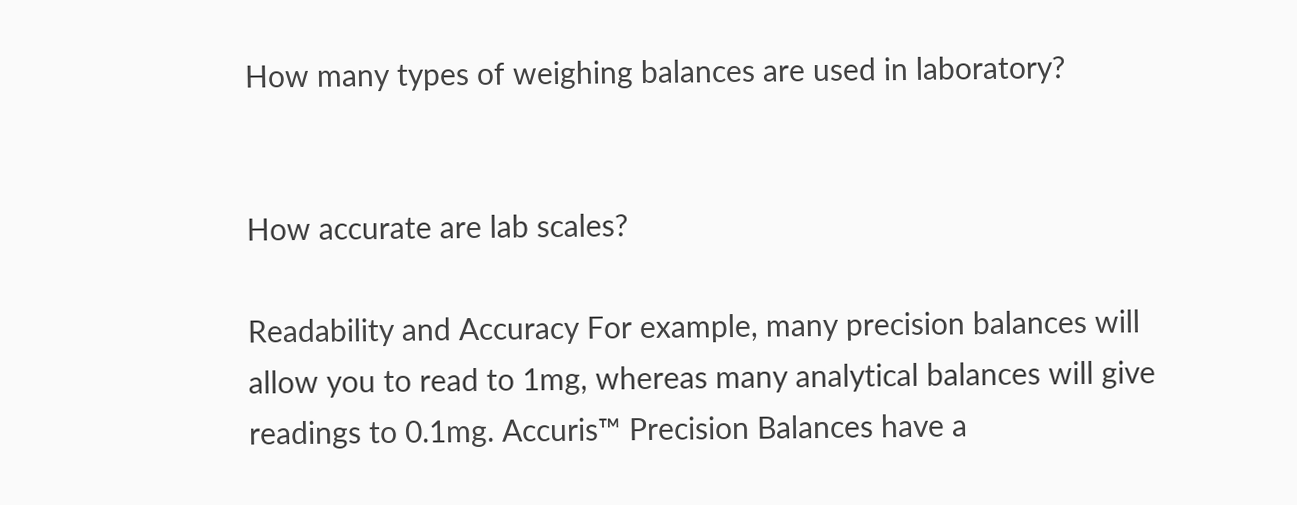How many types of weighing balances are used in laboratory?


How accurate are lab scales?

Readability and Accuracy For example, many precision balances will allow you to read to 1mg, whereas many analytical balances will give readings to 0.1mg. Accuris™ Precision Balances have a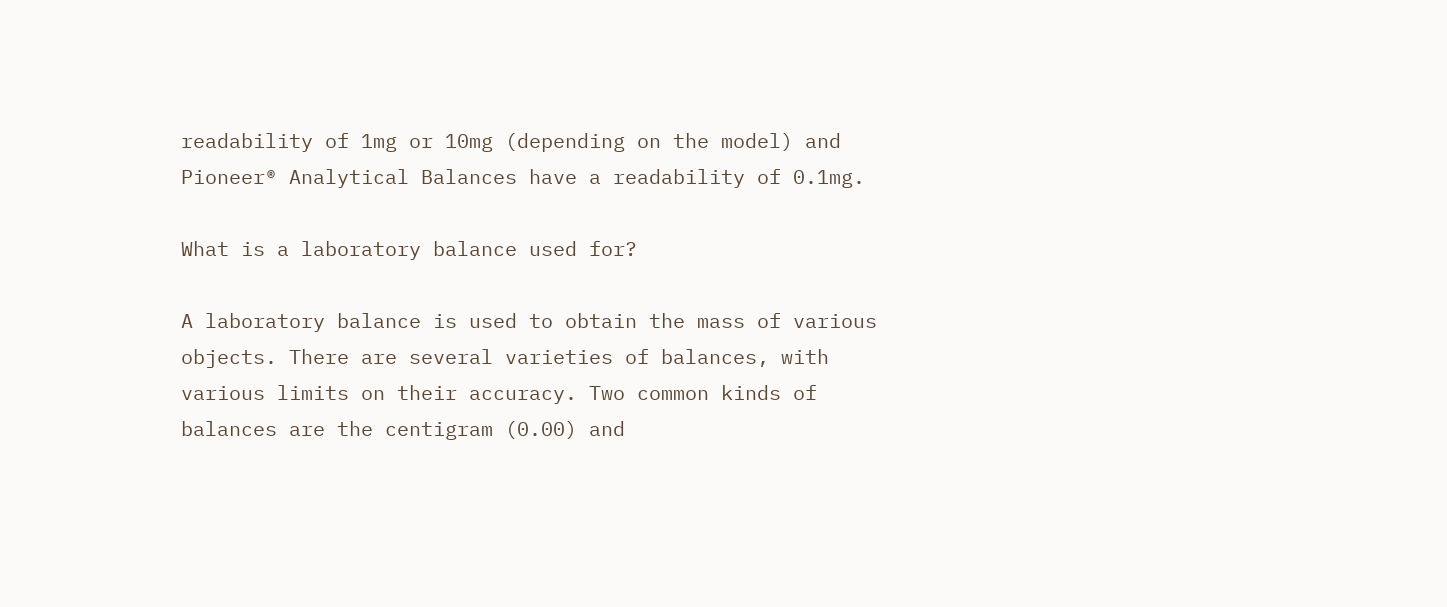readability of 1mg or 10mg (depending on the model) and Pioneer® Analytical Balances have a readability of 0.1mg.

What is a laboratory balance used for?

A laboratory balance is used to obtain the mass of various objects. There are several varieties of balances, with various limits on their accuracy. Two common kinds of balances are the centigram (0.00) and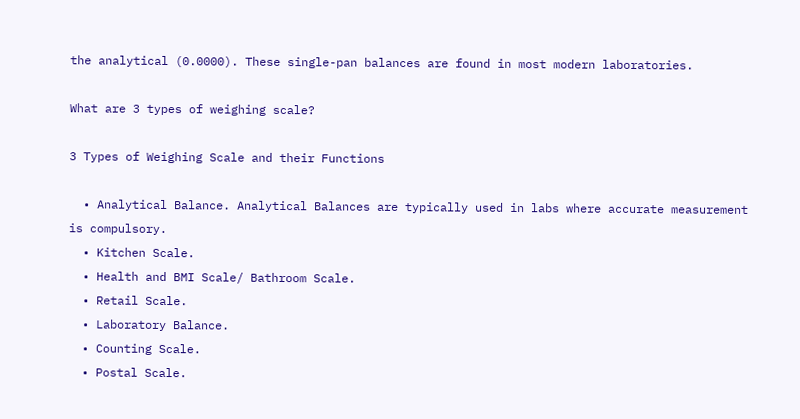the analytical (0.0000). These single-pan balances are found in most modern laboratories.

What are 3 types of weighing scale?

3 Types of Weighing Scale and their Functions

  • Analytical Balance. Analytical Balances are typically used in labs where accurate measurement is compulsory.
  • Kitchen Scale.
  • Health and BMI Scale/ Bathroom Scale.
  • Retail Scale.
  • Laboratory Balance.
  • Counting Scale.
  • Postal Scale.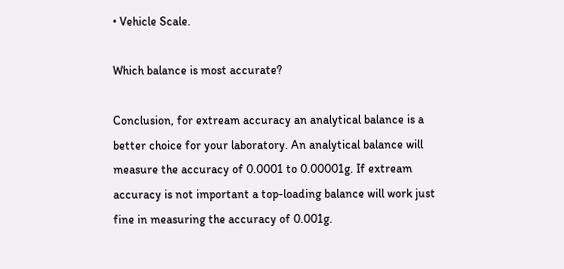• Vehicle Scale.

Which balance is most accurate?

Conclusion, for extream accuracy an analytical balance is a better choice for your laboratory. An analytical balance will measure the accuracy of 0.0001 to 0.00001g. If extream accuracy is not important a top-loading balance will work just fine in measuring the accuracy of 0.001g.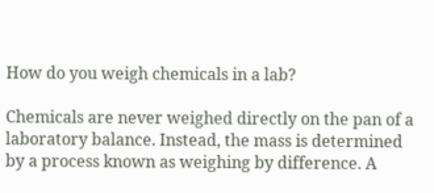How do you weigh chemicals in a lab?

Chemicals are never weighed directly on the pan of a laboratory balance. Instead, the mass is determined by a process known as weighing by difference. A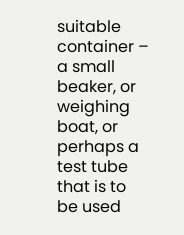suitable container – a small beaker, or weighing boat, or perhaps a test tube that is to be used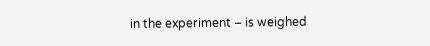in the experiment – is weighed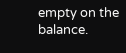empty on the balance.